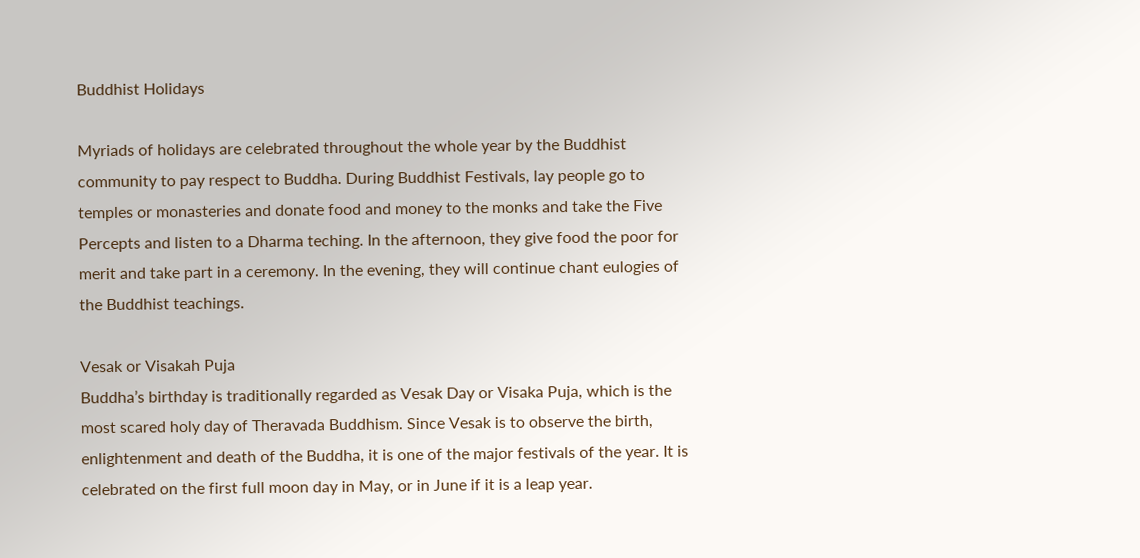Buddhist Holidays

Myriads of holidays are celebrated throughout the whole year by the Buddhist community to pay respect to Buddha. During Buddhist Festivals, lay people go to temples or monasteries and donate food and money to the monks and take the Five Percepts and listen to a Dharma teching. In the afternoon, they give food the poor for merit and take part in a ceremony. In the evening, they will continue chant eulogies of the Buddhist teachings.

Vesak or Visakah Puja
Buddha’s birthday is traditionally regarded as Vesak Day or Visaka Puja, which is the most scared holy day of Theravada Buddhism. Since Vesak is to observe the birth, enlightenment and death of the Buddha, it is one of the major festivals of the year. It is celebrated on the first full moon day in May, or in June if it is a leap year.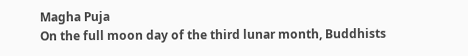Magha Puja
On the full moon day of the third lunar month, Buddhists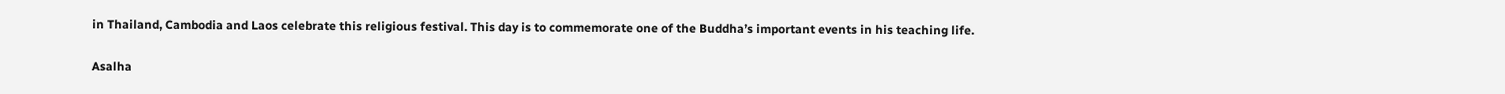in Thailand, Cambodia and Laos celebrate this religious festival. This day is to commemorate one of the Buddha’s important events in his teaching life.

Asalha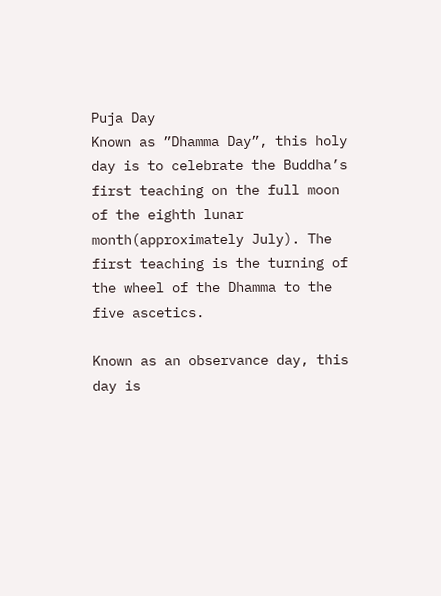Puja Day
Known as ”Dhamma Day”, this holy day is to celebrate the Buddha’s first teaching on the full moon of the eighth lunar month(approximately July). The first teaching is the turning of the wheel of the Dhamma to the five ascetics.

Known as an observance day, this day is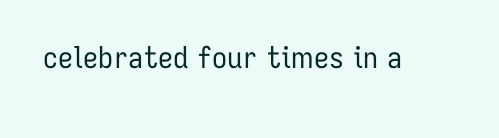celebrated four times in a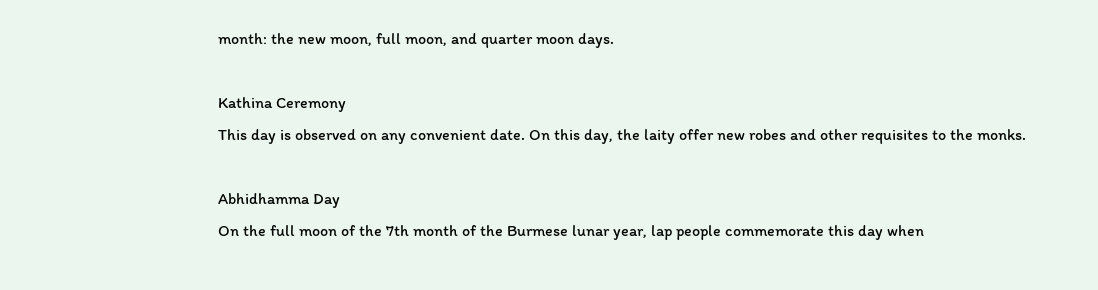month: the new moon, full moon, and quarter moon days.

Kathina Ceremony
This day is observed on any convenient date. On this day, the laity offer new robes and other requisites to the monks.

Abhidhamma Day
On the full moon of the 7th month of the Burmese lunar year, lap people commemorate this day when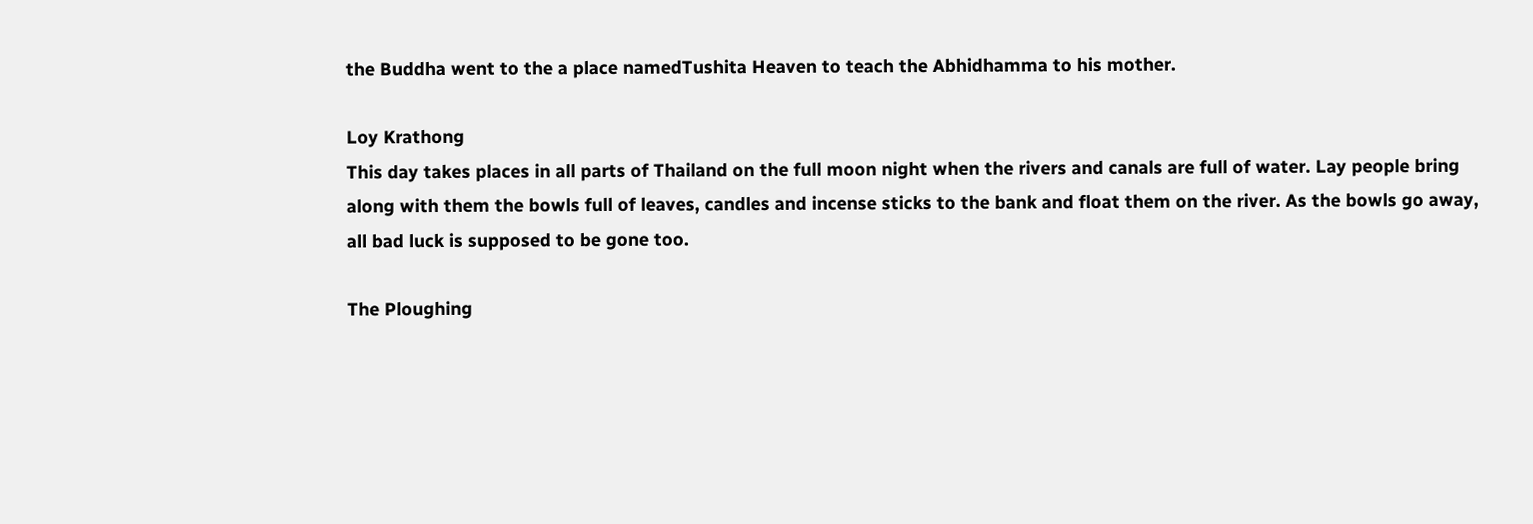the Buddha went to the a place namedTushita Heaven to teach the Abhidhamma to his mother.

Loy Krathong
This day takes places in all parts of Thailand on the full moon night when the rivers and canals are full of water. Lay people bring along with them the bowls full of leaves, candles and incense sticks to the bank and float them on the river. As the bowls go away, all bad luck is supposed to be gone too.

The Ploughing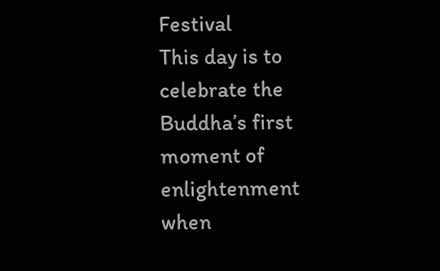Festival
This day is to celebrate the Buddha’s first moment of enlightenment when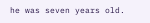he was seven years old.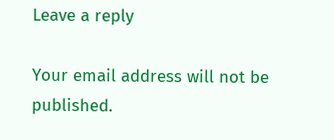Leave a reply

Your email address will not be published.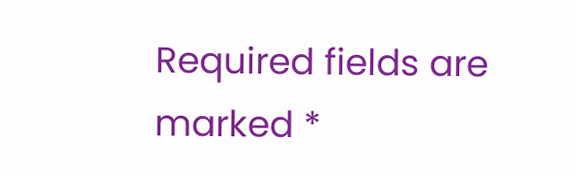Required fields are marked *